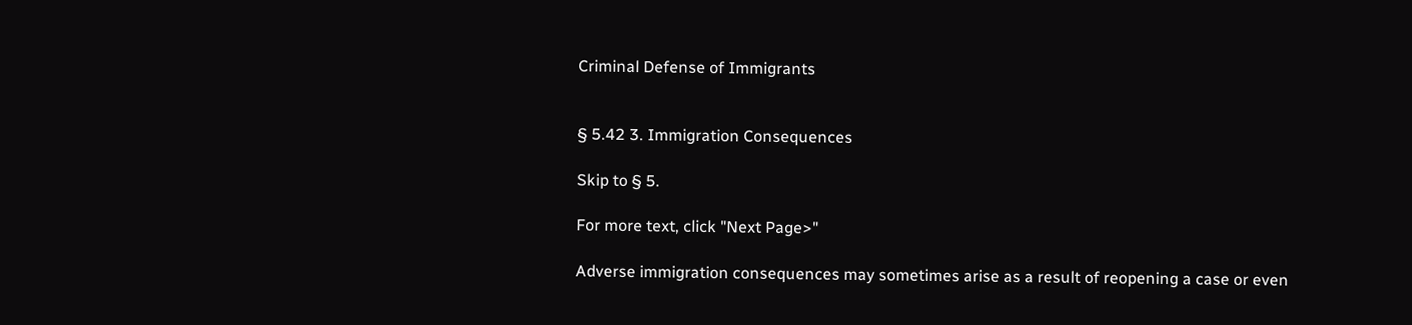Criminal Defense of Immigrants


§ 5.42 3. Immigration Consequences

Skip to § 5.

For more text, click "Next Page>"

Adverse immigration consequences may sometimes arise as a result of reopening a case or even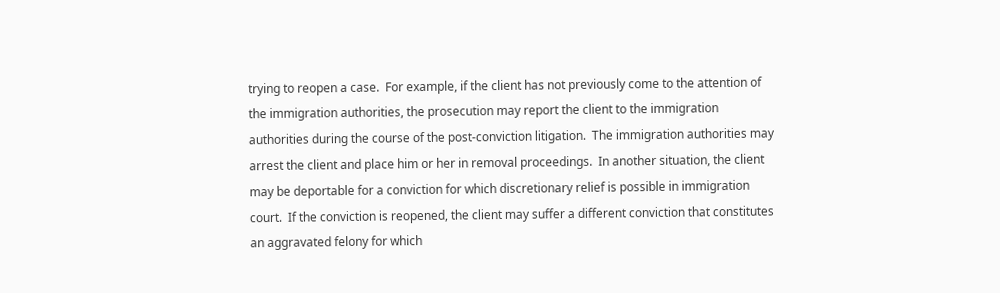trying to reopen a case.  For example, if the client has not previously come to the attention of the immigration authorities, the prosecution may report the client to the immigration authorities during the course of the post-conviction litigation.  The immigration authorities may arrest the client and place him or her in removal proceedings.  In another situation, the client may be deportable for a conviction for which discretionary relief is possible in immigration court.  If the conviction is reopened, the client may suffer a different conviction that constitutes an aggravated felony for which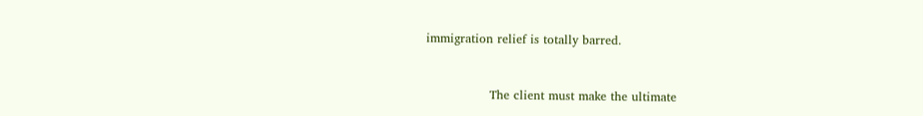immigration relief is totally barred.


                The client must make the ultimate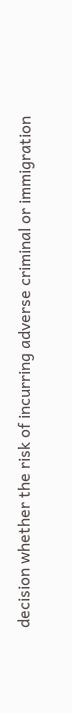decision whether the risk of incurring adverse criminal or immigration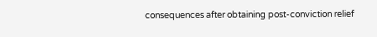consequences after obtaining post-conviction relief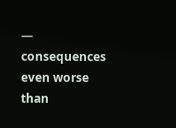— consequences even worse than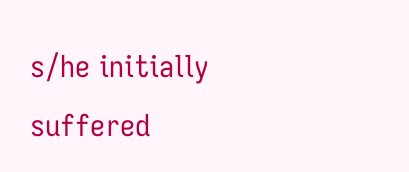s/he initially suffered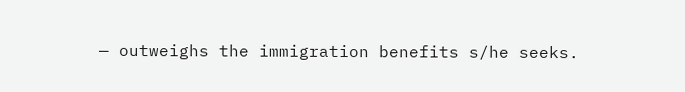— outweighs the immigration benefits s/he seeks.